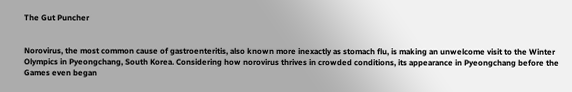The Gut Puncher


Norovirus, the most common cause of gastroenteritis, also known more inexactly as stomach flu, is making an unwelcome visit to the Winter Olympics in Pyeongchang, South Korea. Considering how norovirus thrives in crowded conditions, its appearance in Pyeongchang before the Games even began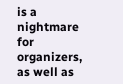is a nightmare for organizers, as well as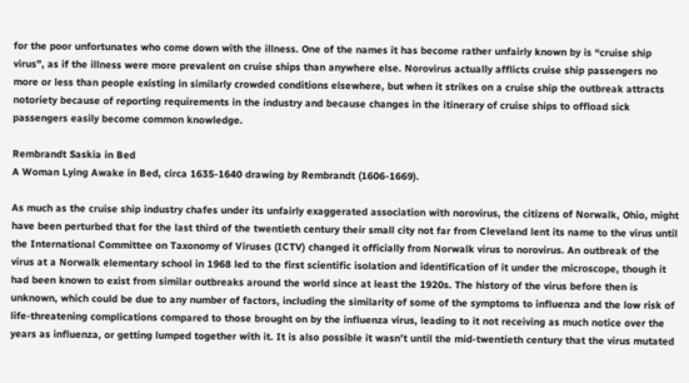for the poor unfortunates who come down with the illness. One of the names it has become rather unfairly known by is “cruise ship virus”, as if the illness were more prevalent on cruise ships than anywhere else. Norovirus actually afflicts cruise ship passengers no more or less than people existing in similarly crowded conditions elsewhere, but when it strikes on a cruise ship the outbreak attracts notoriety because of reporting requirements in the industry and because changes in the itinerary of cruise ships to offload sick passengers easily become common knowledge.

Rembrandt Saskia in Bed
A Woman Lying Awake in Bed, circa 1635-1640 drawing by Rembrandt (1606-1669).

As much as the cruise ship industry chafes under its unfairly exaggerated association with norovirus, the citizens of Norwalk, Ohio, might have been perturbed that for the last third of the twentieth century their small city not far from Cleveland lent its name to the virus until the International Committee on Taxonomy of Viruses (ICTV) changed it officially from Norwalk virus to norovirus. An outbreak of the virus at a Norwalk elementary school in 1968 led to the first scientific isolation and identification of it under the microscope, though it had been known to exist from similar outbreaks around the world since at least the 1920s. The history of the virus before then is unknown, which could be due to any number of factors, including the similarity of some of the symptoms to influenza and the low risk of life-threatening complications compared to those brought on by the influenza virus, leading to it not receiving as much notice over the years as influenza, or getting lumped together with it. It is also possible it wasn’t until the mid-twentieth century that the virus mutated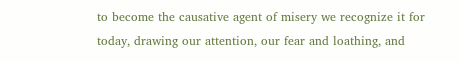to become the causative agent of misery we recognize it for today, drawing our attention, our fear and loathing, and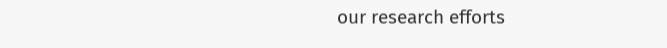our research efforts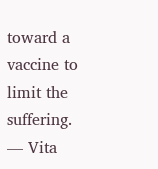toward a vaccine to limit the suffering.
— Vita